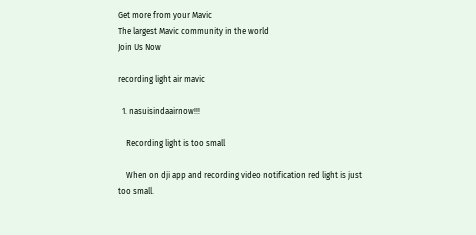Get more from your Mavic
The largest Mavic community in the world
Join Us Now

recording light air mavic

  1. nasuisindaairnow!!!

    Recording light is too small

    When on dji app and recording video notification red light is just too small.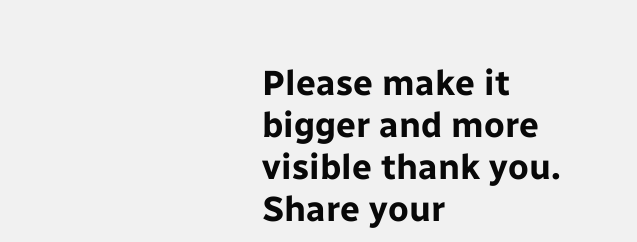Please make it bigger and more visible thank you. Share your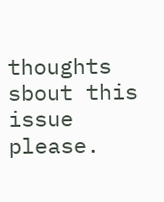thoughts sbout this issue please.